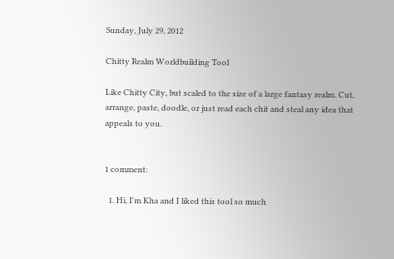Sunday, July 29, 2012

Chitty Realm Worldbuilding Tool

Like Chitty City, but scaled to the size of a large fantasy realm. Cut, arrange, paste, doodle, or just read each chit and steal any idea that appeals to you.


1 comment:

  1. Hi, I'm Kha and I liked this tool so much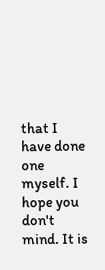that I have done one myself. I hope you don't mind. It is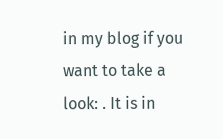in my blog if you want to take a look: . It is in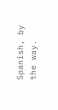Spanish, by the way.